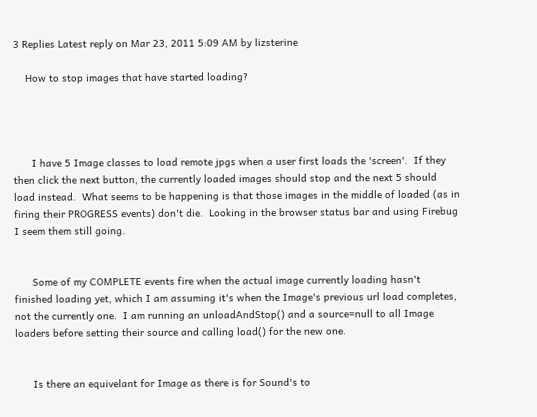3 Replies Latest reply on Mar 23, 2011 5:09 AM by lizsterine

    How to stop images that have started loading?




      I have 5 Image classes to load remote jpgs when a user first loads the 'screen'.  If they then click the next button, the currently loaded images should stop and the next 5 should load instead.  What seems to be happening is that those images in the middle of loaded (as in firing their PROGRESS events) don't die.  Looking in the browser status bar and using Firebug I seem them still going.


      Some of my COMPLETE events fire when the actual image currently loading hasn't finished loading yet, which I am assuming it's when the Image's previous url load completes, not the currently one.  I am running an unloadAndStop() and a source=null to all Image loaders before setting their source and calling load() for the new one.


      Is there an equivelant for Image as there is for Sound's to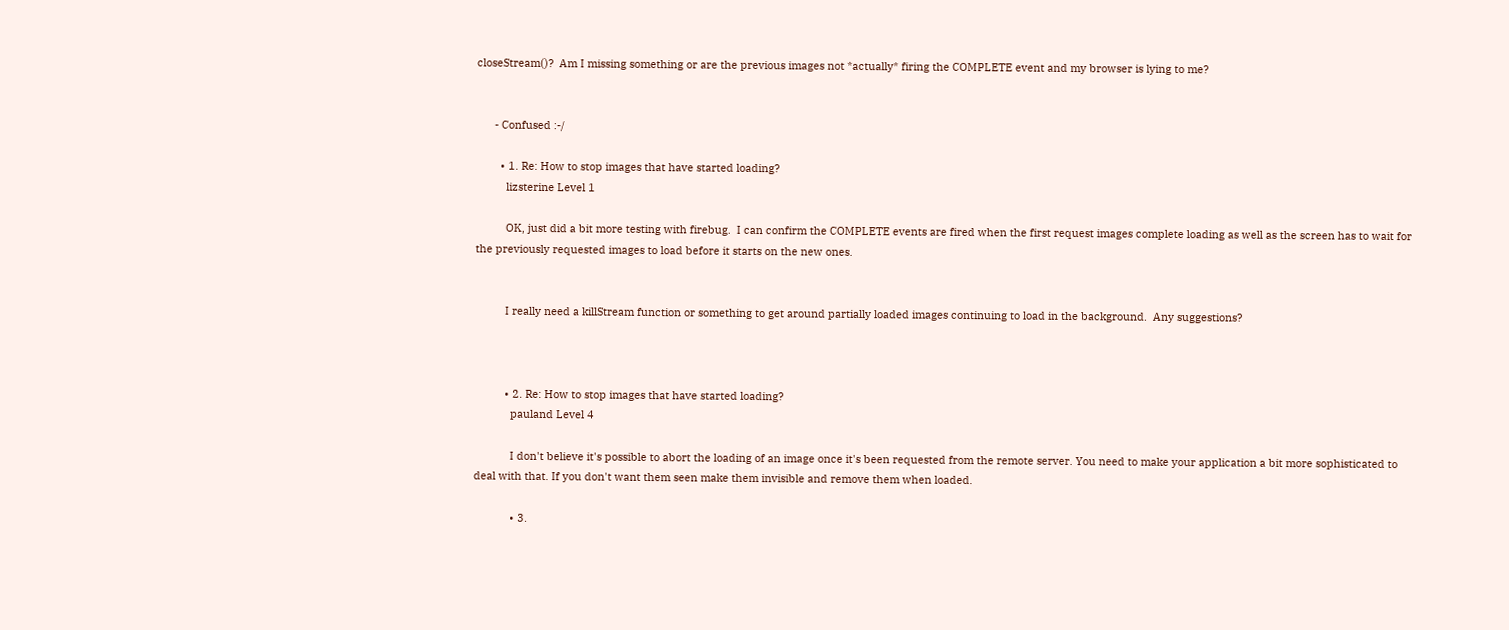closeStream()?  Am I missing something or are the previous images not *actually* firing the COMPLETE event and my browser is lying to me?


      - Confused :-/

        • 1. Re: How to stop images that have started loading?
          lizsterine Level 1

          OK, just did a bit more testing with firebug.  I can confirm the COMPLETE events are fired when the first request images complete loading as well as the screen has to wait for the previously requested images to load before it starts on the new ones.


          I really need a killStream function or something to get around partially loaded images continuing to load in the background.  Any suggestions?



          • 2. Re: How to stop images that have started loading?
            pauland Level 4

            I don't believe it's possible to abort the loading of an image once it's been requested from the remote server. You need to make your application a bit more sophisticated to deal with that. If you don't want them seen make them invisible and remove them when loaded.

            • 3.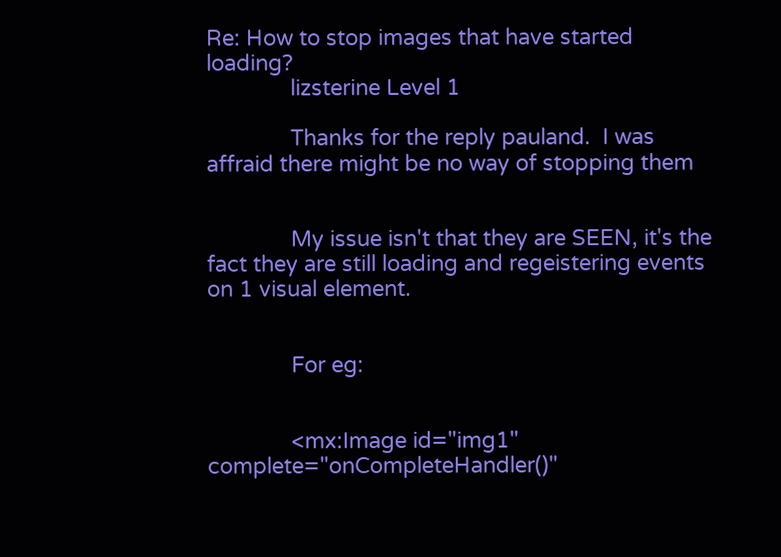Re: How to stop images that have started loading?
              lizsterine Level 1

              Thanks for the reply pauland.  I was affraid there might be no way of stopping them


              My issue isn't that they are SEEN, it's the fact they are still loading and regeistering events on 1 visual element.


              For eg:


              <mx:Image id="img1" complete="onCompleteHandler()"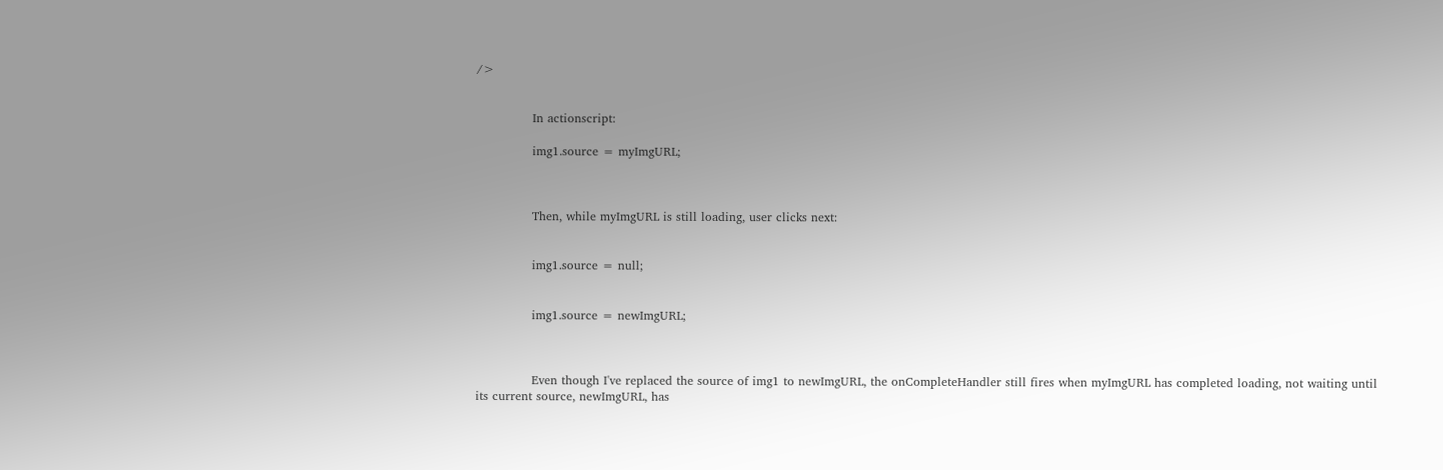/>


              In actionscript:

              img1.source = myImgURL;



              Then, while myImgURL is still loading, user clicks next:


              img1.source = null;


              img1.source = newImgURL;



              Even though I've replaced the source of img1 to newImgURL, the onCompleteHandler still fires when myImgURL has completed loading, not waiting until its current source, newImgURL, has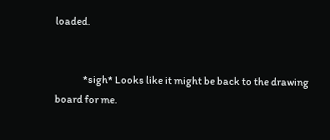loaded.


              *sigh* Looks like it might be back to the drawing board for me.